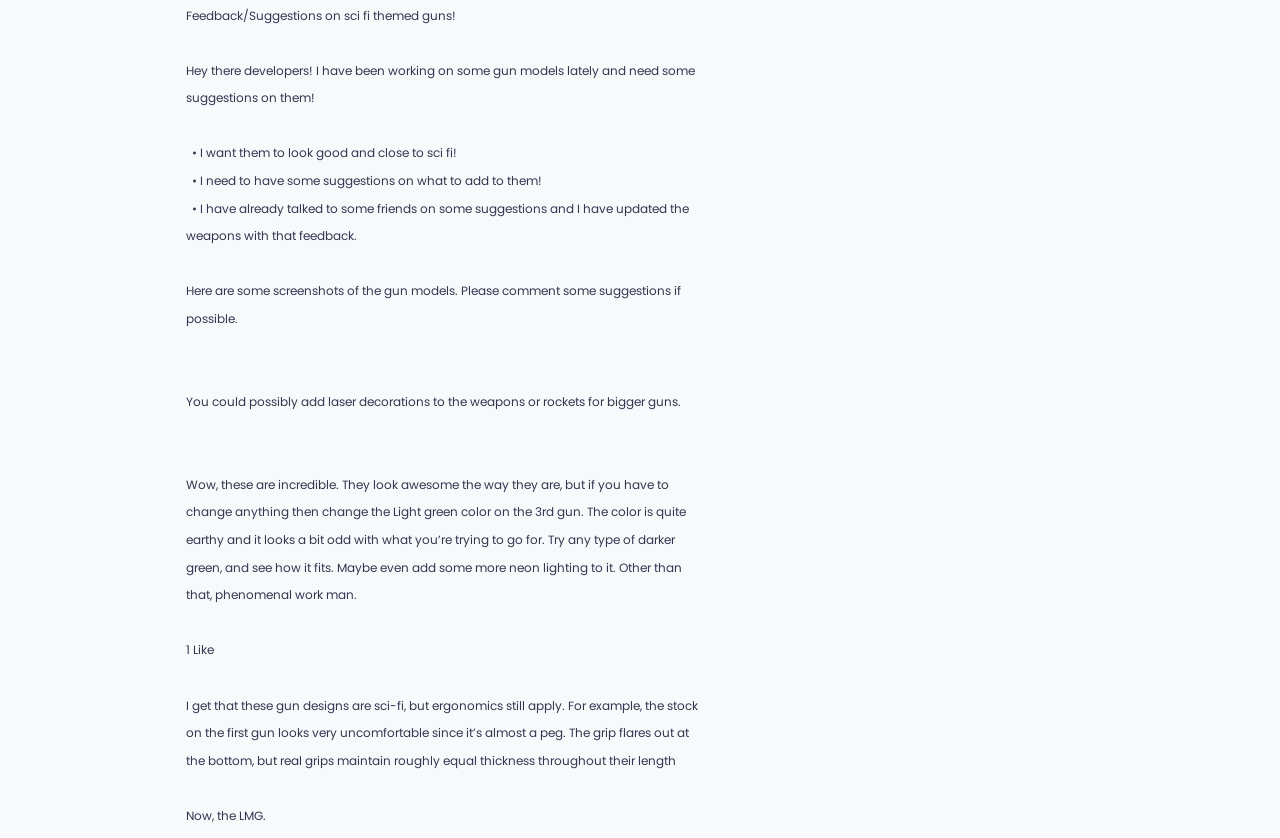Feedback/Suggestions on sci fi themed guns!

Hey there developers! I have been working on some gun models lately and need some suggestions on them!

  • I want them to look good and close to sci fi!
  • I need to have some suggestions on what to add to them!
  • I have already talked to some friends on some suggestions and I have updated the weapons with that feedback.

Here are some screenshots of the gun models. Please comment some suggestions if possible.


You could possibly add laser decorations to the weapons or rockets for bigger guns.


Wow, these are incredible. They look awesome the way they are, but if you have to change anything then change the Light green color on the 3rd gun. The color is quite earthy and it looks a bit odd with what you’re trying to go for. Try any type of darker green, and see how it fits. Maybe even add some more neon lighting to it. Other than that, phenomenal work man.

1 Like

I get that these gun designs are sci-fi, but ergonomics still apply. For example, the stock on the first gun looks very uncomfortable since it’s almost a peg. The grip flares out at the bottom, but real grips maintain roughly equal thickness throughout their length

Now, the LMG.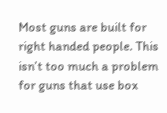Most guns are built for right handed people. This isn’t too much a problem for guns that use box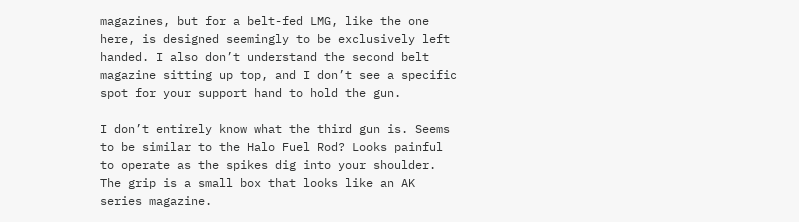magazines, but for a belt-fed LMG, like the one here, is designed seemingly to be exclusively left handed. I also don’t understand the second belt magazine sitting up top, and I don’t see a specific spot for your support hand to hold the gun.

I don’t entirely know what the third gun is. Seems to be similar to the Halo Fuel Rod? Looks painful to operate as the spikes dig into your shoulder. The grip is a small box that looks like an AK series magazine.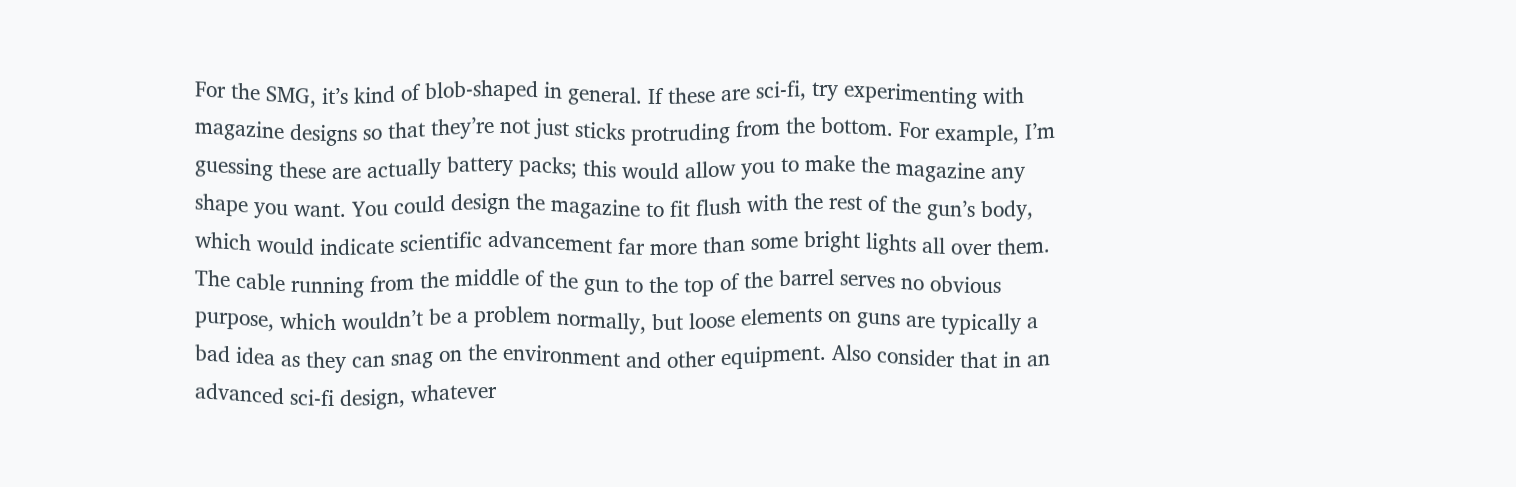For the SMG, it’s kind of blob-shaped in general. If these are sci-fi, try experimenting with magazine designs so that they’re not just sticks protruding from the bottom. For example, I’m guessing these are actually battery packs; this would allow you to make the magazine any shape you want. You could design the magazine to fit flush with the rest of the gun’s body, which would indicate scientific advancement far more than some bright lights all over them. The cable running from the middle of the gun to the top of the barrel serves no obvious purpose, which wouldn’t be a problem normally, but loose elements on guns are typically a bad idea as they can snag on the environment and other equipment. Also consider that in an advanced sci-fi design, whatever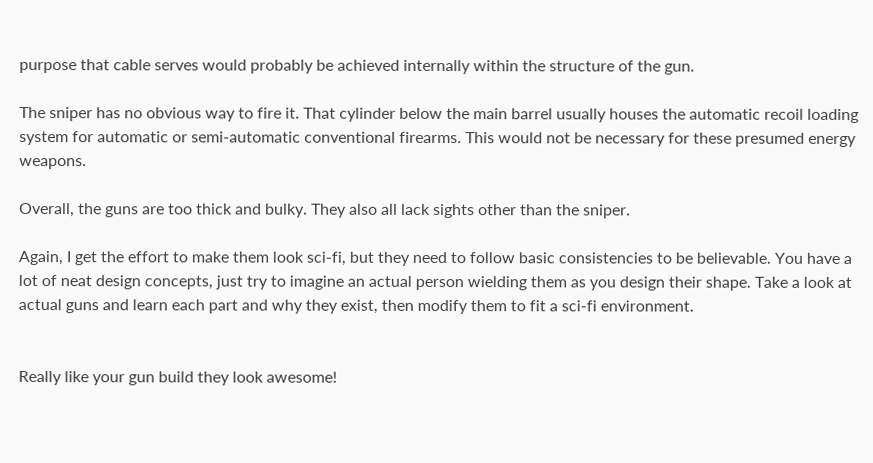purpose that cable serves would probably be achieved internally within the structure of the gun.

The sniper has no obvious way to fire it. That cylinder below the main barrel usually houses the automatic recoil loading system for automatic or semi-automatic conventional firearms. This would not be necessary for these presumed energy weapons.

Overall, the guns are too thick and bulky. They also all lack sights other than the sniper.

Again, I get the effort to make them look sci-fi, but they need to follow basic consistencies to be believable. You have a lot of neat design concepts, just try to imagine an actual person wielding them as you design their shape. Take a look at actual guns and learn each part and why they exist, then modify them to fit a sci-fi environment.


Really like your gun build they look awesome!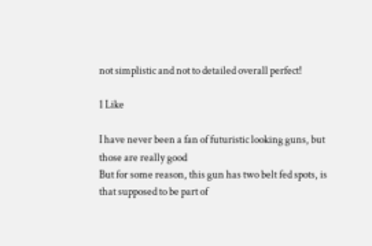not simplistic and not to detailed overall perfect!

1 Like

I have never been a fan of futuristic looking guns, but those are really good
But for some reason, this gun has two belt fed spots, is that supposed to be part of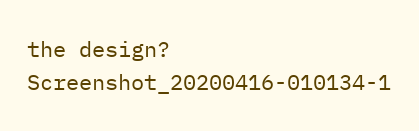the design? Screenshot_20200416-010134-1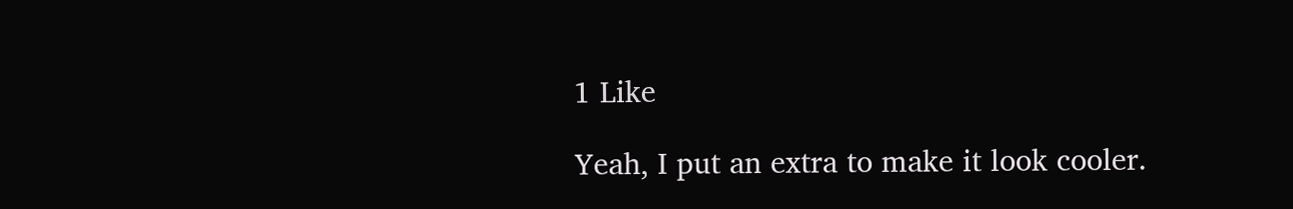1 Like

Yeah, I put an extra to make it look cooler.